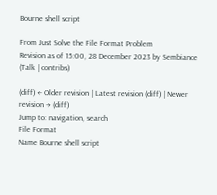Bourne shell script

From Just Solve the File Format Problem
Revision as of 15:00, 28 December 2023 by Sembiance (Talk | contribs)

(diff) ← Older revision | Latest revision (diff) | Newer revision → (diff)
Jump to: navigation, search
File Format
Name Bourne shell script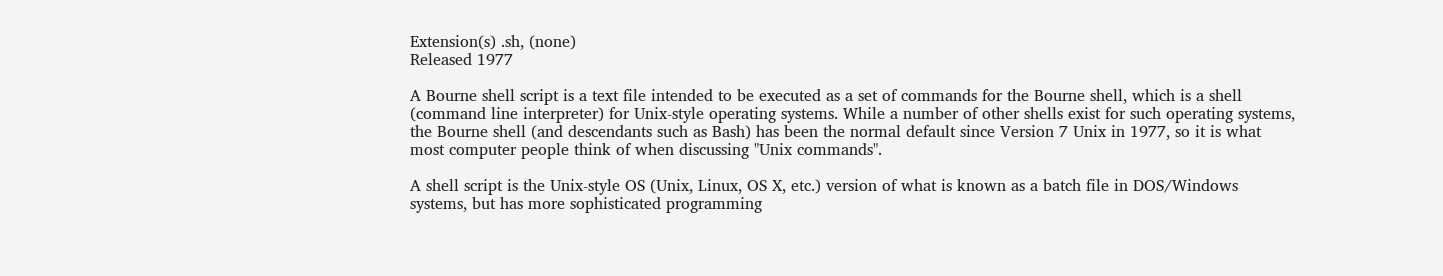Extension(s) .sh, (none)
Released 1977

A Bourne shell script is a text file intended to be executed as a set of commands for the Bourne shell, which is a shell (command line interpreter) for Unix-style operating systems. While a number of other shells exist for such operating systems, the Bourne shell (and descendants such as Bash) has been the normal default since Version 7 Unix in 1977, so it is what most computer people think of when discussing "Unix commands".

A shell script is the Unix-style OS (Unix, Linux, OS X, etc.) version of what is known as a batch file in DOS/Windows systems, but has more sophisticated programming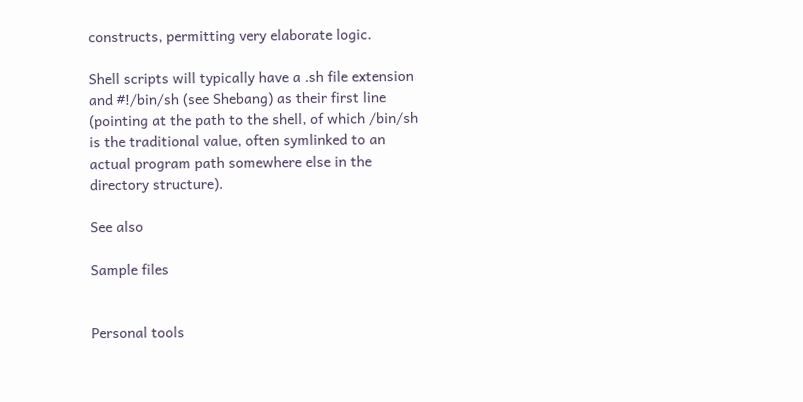constructs, permitting very elaborate logic.

Shell scripts will typically have a .sh file extension and #!/bin/sh (see Shebang) as their first line (pointing at the path to the shell, of which /bin/sh is the traditional value, often symlinked to an actual program path somewhere else in the directory structure).

See also

Sample files


Personal tools